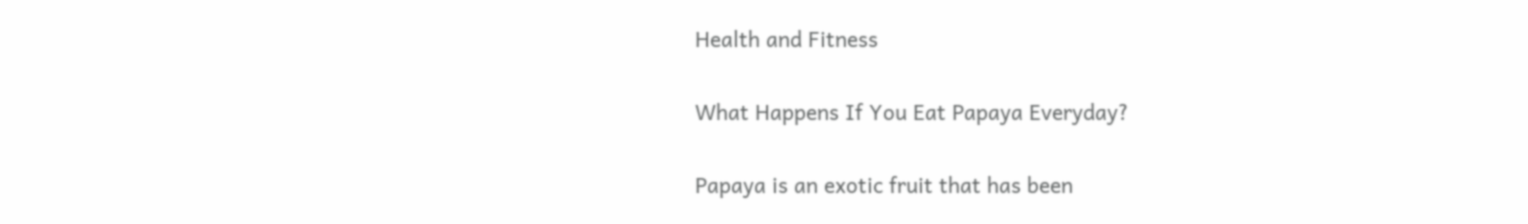Health and Fitness

What Happens If You Eat Papaya Everyday?

Papaya is an exotic fruit that has been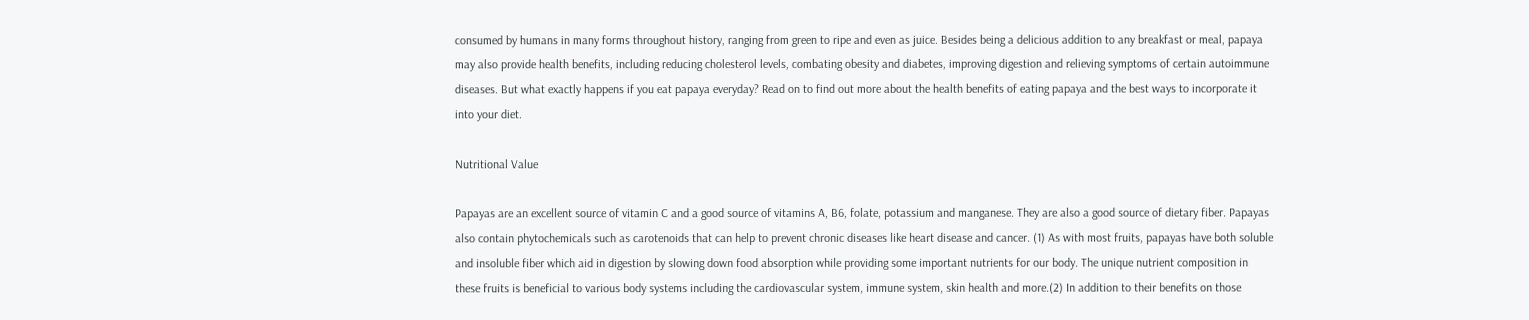consumed by humans in many forms throughout history, ranging from green to ripe and even as juice. Besides being a delicious addition to any breakfast or meal, papaya may also provide health benefits, including reducing cholesterol levels, combating obesity and diabetes, improving digestion and relieving symptoms of certain autoimmune diseases. But what exactly happens if you eat papaya everyday? Read on to find out more about the health benefits of eating papaya and the best ways to incorporate it into your diet.

Nutritional Value

Papayas are an excellent source of vitamin C and a good source of vitamins A, B6, folate, potassium and manganese. They are also a good source of dietary fiber. Papayas also contain phytochemicals such as carotenoids that can help to prevent chronic diseases like heart disease and cancer. (1) As with most fruits, papayas have both soluble and insoluble fiber which aid in digestion by slowing down food absorption while providing some important nutrients for our body. The unique nutrient composition in these fruits is beneficial to various body systems including the cardiovascular system, immune system, skin health and more.(2) In addition to their benefits on those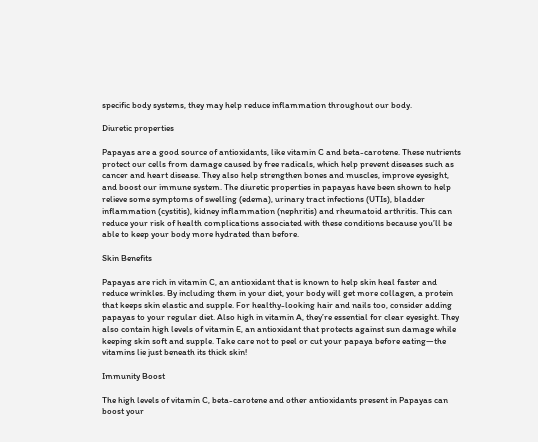specific body systems, they may help reduce inflammation throughout our body.

Diuretic properties

Papayas are a good source of antioxidants, like vitamin C and beta-carotene. These nutrients protect our cells from damage caused by free radicals, which help prevent diseases such as cancer and heart disease. They also help strengthen bones and muscles, improve eyesight, and boost our immune system. The diuretic properties in papayas have been shown to help relieve some symptoms of swelling (edema), urinary tract infections (UTIs), bladder inflammation (cystitis), kidney inflammation (nephritis) and rheumatoid arthritis. This can reduce your risk of health complications associated with these conditions because you’ll be able to keep your body more hydrated than before.

Skin Benefits

Papayas are rich in vitamin C, an antioxidant that is known to help skin heal faster and reduce wrinkles. By including them in your diet, your body will get more collagen, a protein that keeps skin elastic and supple. For healthy-looking hair and nails too, consider adding papayas to your regular diet. Also high in vitamin A, they’re essential for clear eyesight. They also contain high levels of vitamin E, an antioxidant that protects against sun damage while keeping skin soft and supple. Take care not to peel or cut your papaya before eating—the vitamins lie just beneath its thick skin!

Immunity Boost

The high levels of vitamin C, beta-carotene and other antioxidants present in Papayas can boost your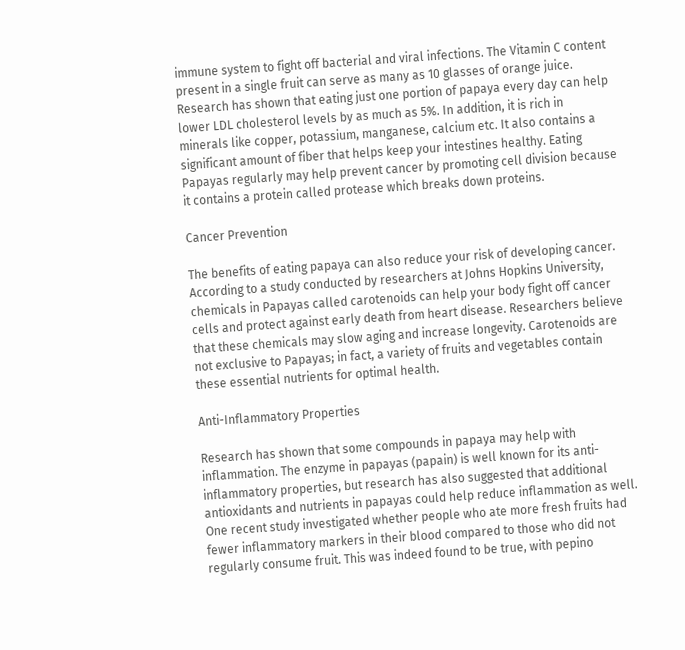immune system to fight off bacterial and viral infections. The Vitamin C content present in a single fruit can serve as many as 10 glasses of orange juice. Research has shown that eating just one portion of papaya every day can help lower LDL cholesterol levels by as much as 5%. In addition, it is rich in minerals like copper, potassium, manganese, calcium etc. It also contains a significant amount of fiber that helps keep your intestines healthy. Eating Papayas regularly may help prevent cancer by promoting cell division because it contains a protein called protease which breaks down proteins.

Cancer Prevention

The benefits of eating papaya can also reduce your risk of developing cancer. According to a study conducted by researchers at Johns Hopkins University, chemicals in Papayas called carotenoids can help your body fight off cancer cells and protect against early death from heart disease. Researchers believe that these chemicals may slow aging and increase longevity. Carotenoids are not exclusive to Papayas; in fact, a variety of fruits and vegetables contain these essential nutrients for optimal health.

Anti-Inflammatory Properties

Research has shown that some compounds in papaya may help with inflammation. The enzyme in papayas (papain) is well known for its anti-inflammatory properties, but research has also suggested that additional antioxidants and nutrients in papayas could help reduce inflammation as well. One recent study investigated whether people who ate more fresh fruits had fewer inflammatory markers in their blood compared to those who did not regularly consume fruit. This was indeed found to be true, with pepino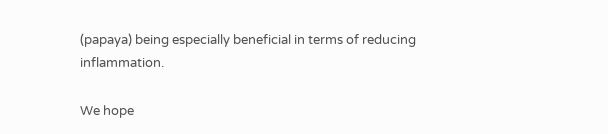(papaya) being especially beneficial in terms of reducing inflammation.

We hope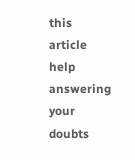this article help answering your doubts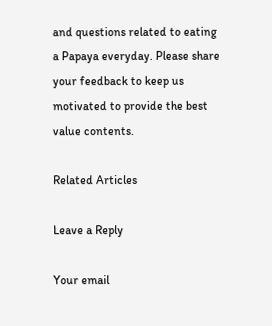and questions related to eating a Papaya everyday. Please share your feedback to keep us motivated to provide the best value contents.

Related Articles

Leave a Reply

Your email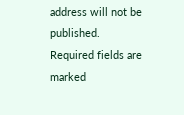address will not be published. Required fields are marked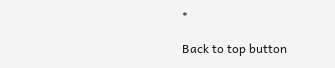*

Back to top button